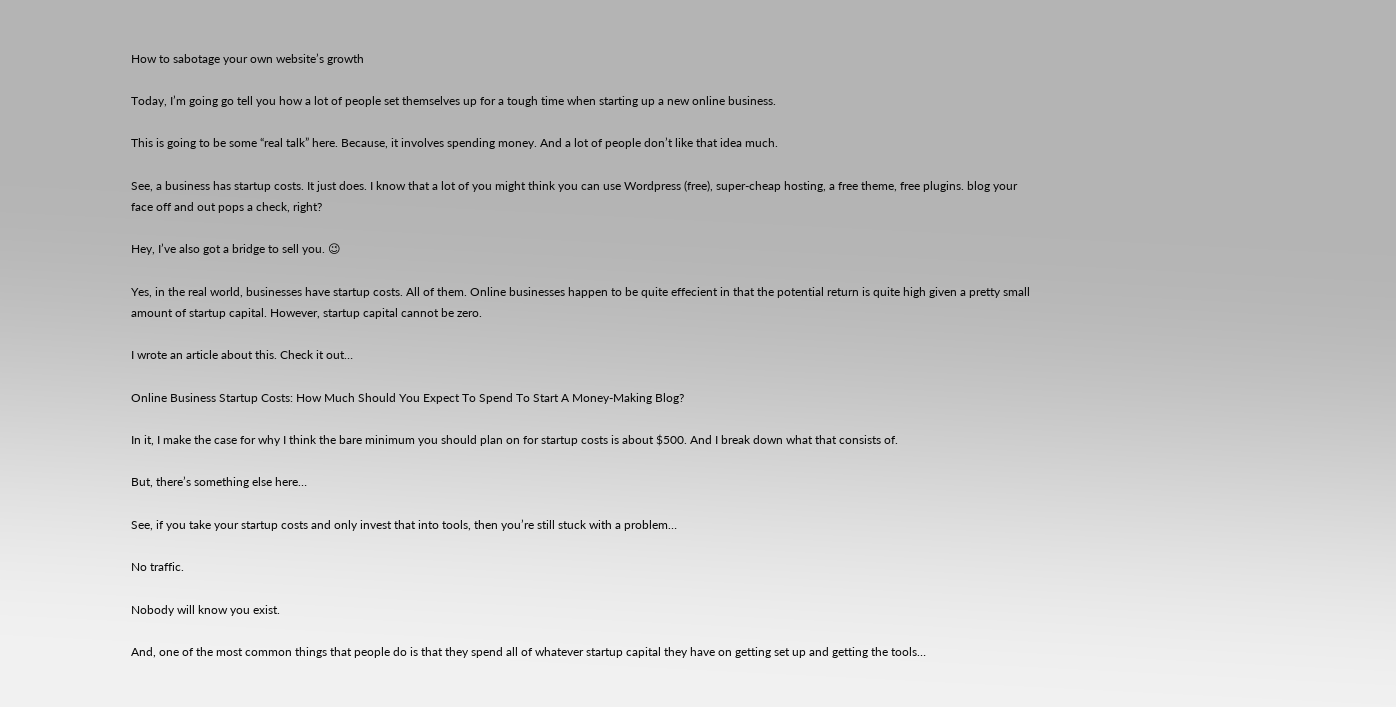How to sabotage your own website’s growth

Today, I’m going go tell you how a lot of people set themselves up for a tough time when starting up a new online business.

This is going to be some “real talk” here. Because, it involves spending money. And a lot of people don’t like that idea much.

See, a business has startup costs. It just does. I know that a lot of you might think you can use Wordpress (free), super-cheap hosting, a free theme, free plugins. blog your face off and out pops a check, right?

Hey, I’ve also got a bridge to sell you. 😉

Yes, in the real world, businesses have startup costs. All of them. Online businesses happen to be quite effecient in that the potential return is quite high given a pretty small amount of startup capital. However, startup capital cannot be zero.

I wrote an article about this. Check it out…

Online Business Startup Costs: How Much Should You Expect To Spend To Start A Money-Making Blog?

In it, I make the case for why I think the bare minimum you should plan on for startup costs is about $500. And I break down what that consists of.

But, there’s something else here…

See, if you take your startup costs and only invest that into tools, then you’re still stuck with a problem…

No traffic.

Nobody will know you exist.

And, one of the most common things that people do is that they spend all of whatever startup capital they have on getting set up and getting the tools…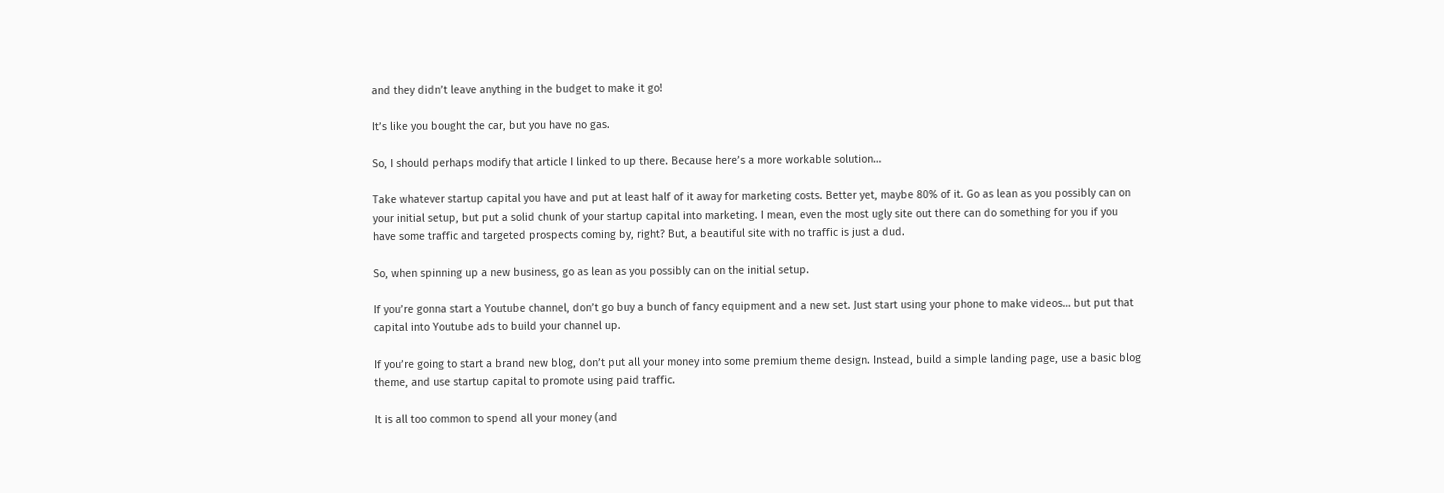and they didn’t leave anything in the budget to make it go!

It’s like you bought the car, but you have no gas.

So, I should perhaps modify that article I linked to up there. Because here’s a more workable solution…

Take whatever startup capital you have and put at least half of it away for marketing costs. Better yet, maybe 80% of it. Go as lean as you possibly can on your initial setup, but put a solid chunk of your startup capital into marketing. I mean, even the most ugly site out there can do something for you if you have some traffic and targeted prospects coming by, right? But, a beautiful site with no traffic is just a dud.

So, when spinning up a new business, go as lean as you possibly can on the initial setup.

If you’re gonna start a Youtube channel, don’t go buy a bunch of fancy equipment and a new set. Just start using your phone to make videos… but put that capital into Youtube ads to build your channel up.

If you’re going to start a brand new blog, don’t put all your money into some premium theme design. Instead, build a simple landing page, use a basic blog theme, and use startup capital to promote using paid traffic.

It is all too common to spend all your money (and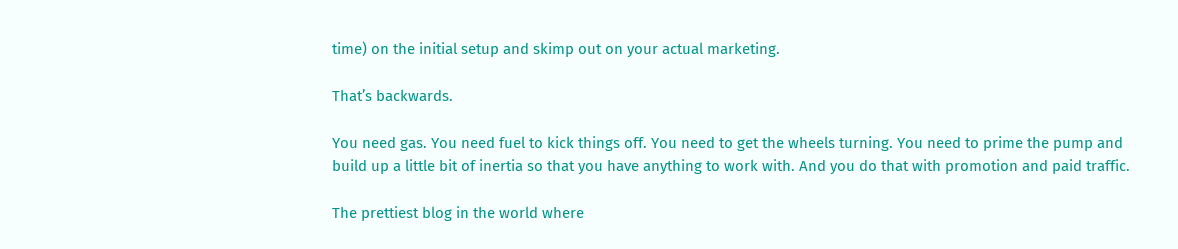time) on the initial setup and skimp out on your actual marketing.

That’s backwards.

You need gas. You need fuel to kick things off. You need to get the wheels turning. You need to prime the pump and build up a little bit of inertia so that you have anything to work with. And you do that with promotion and paid traffic.

The prettiest blog in the world where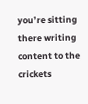you’re sitting there writing content to the crickets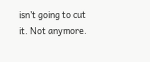isn’t going to cut it. Not anymore.